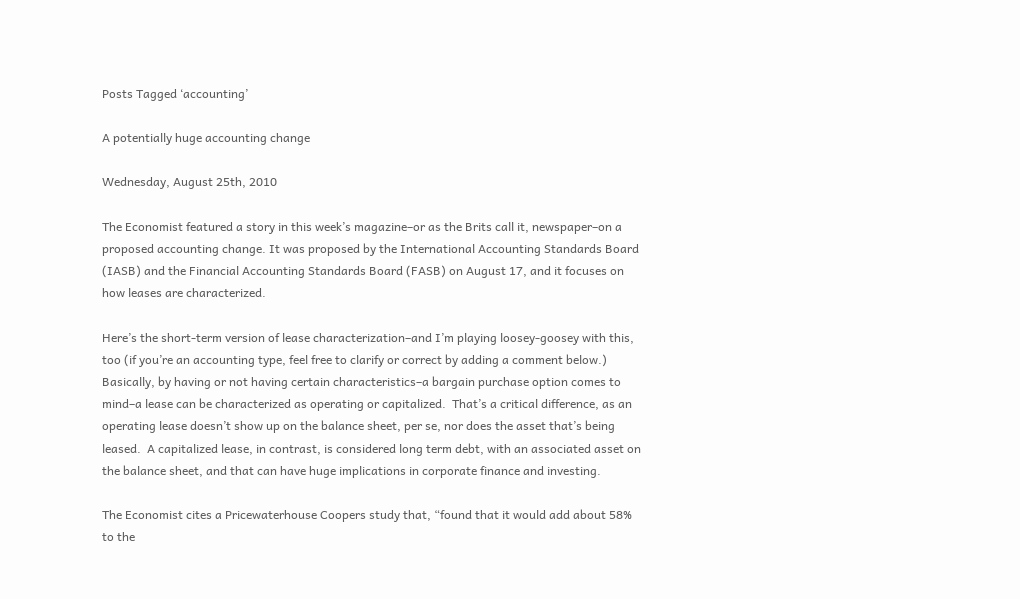Posts Tagged ‘accounting’

A potentially huge accounting change

Wednesday, August 25th, 2010

The Economist featured a story in this week’s magazine–or as the Brits call it, newspaper–on a proposed accounting change. It was proposed by the International Accounting Standards Board (IASB) and the Financial Accounting Standards Board (FASB) on August 17, and it focuses on how leases are characterized.

Here’s the short-term version of lease characterization–and I’m playing loosey-goosey with this, too (if you’re an accounting type, feel free to clarify or correct by adding a comment below.) Basically, by having or not having certain characteristics–a bargain purchase option comes to mind–a lease can be characterized as operating or capitalized.  That’s a critical difference, as an operating lease doesn’t show up on the balance sheet, per se, nor does the asset that’s being leased.  A capitalized lease, in contrast, is considered long term debt, with an associated asset on the balance sheet, and that can have huge implications in corporate finance and investing.

The Economist cites a Pricewaterhouse Coopers study that, “found that it would add about 58% to the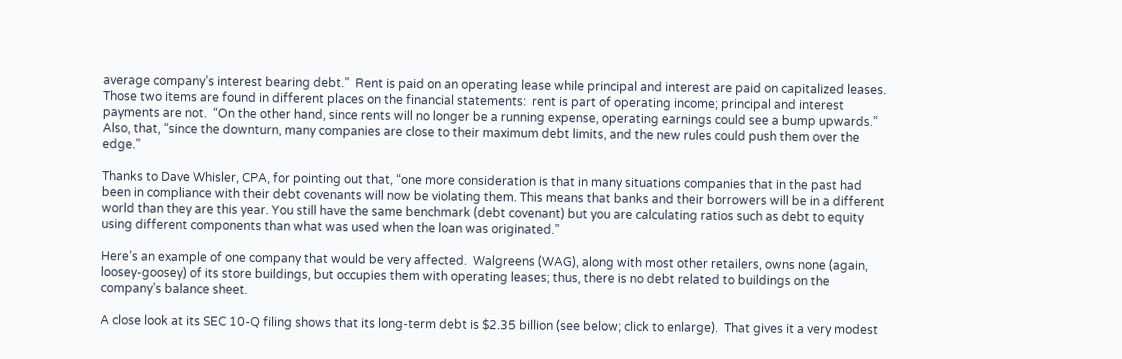average company’s interest bearing debt.”  Rent is paid on an operating lease while principal and interest are paid on capitalized leases.  Those two items are found in different places on the financial statements:  rent is part of operating income; principal and interest payments are not.  “On the other hand, since rents will no longer be a running expense, operating earnings could see a bump upwards.”  Also, that, “since the downturn, many companies are close to their maximum debt limits, and the new rules could push them over the edge.”

Thanks to Dave Whisler, CPA, for pointing out that, “one more consideration is that in many situations companies that in the past had been in compliance with their debt covenants will now be violating them. This means that banks and their borrowers will be in a different world than they are this year. You still have the same benchmark (debt covenant) but you are calculating ratios such as debt to equity using different components than what was used when the loan was originated.”

Here’s an example of one company that would be very affected.  Walgreens (WAG), along with most other retailers, owns none (again, loosey-goosey) of its store buildings, but occupies them with operating leases; thus, there is no debt related to buildings on the company’s balance sheet.

A close look at its SEC 10-Q filing shows that its long-term debt is $2.35 billion (see below; click to enlarge).  That gives it a very modest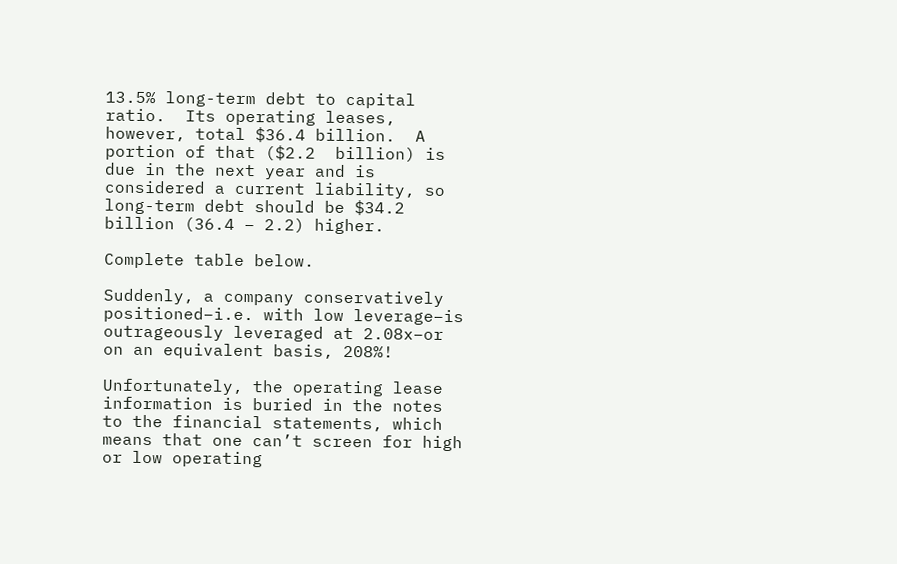13.5% long-term debt to capital ratio.  Its operating leases, however, total $36.4 billion.  A portion of that ($2.2  billion) is due in the next year and is considered a current liability, so long-term debt should be $34.2 billion (36.4 – 2.2) higher.

Complete table below.

Suddenly, a company conservatively positioned–i.e. with low leverage–is outrageously leveraged at 2.08x–or on an equivalent basis, 208%!

Unfortunately, the operating lease information is buried in the notes to the financial statements, which means that one can’t screen for high or low operating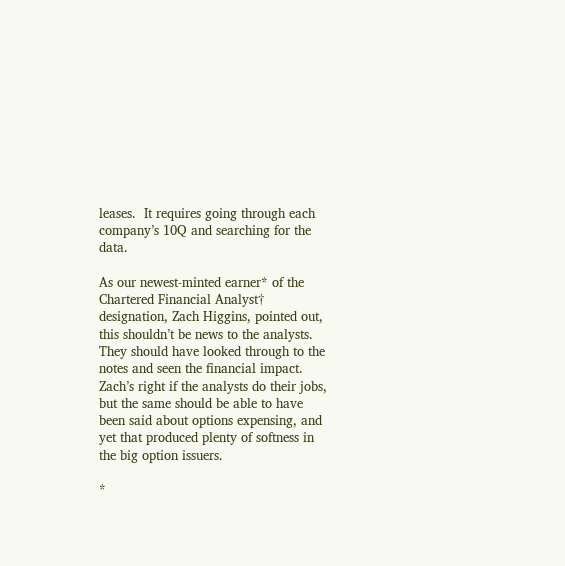leases.  It requires going through each company’s 10Q and searching for the data.

As our newest-minted earner* of the Chartered Financial Analyst† designation, Zach Higgins, pointed out, this shouldn’t be news to the analysts.  They should have looked through to the notes and seen the financial impact.  Zach’s right if the analysts do their jobs, but the same should be able to have been said about options expensing, and yet that produced plenty of softness in the big option issuers.

*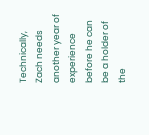Technically, Zach needs another year of experience before he can be a holder of the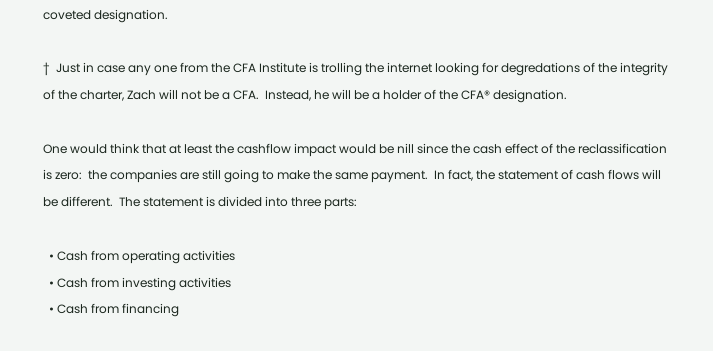coveted designation.

†  Just in case any one from the CFA Institute is trolling the internet looking for degredations of the integrity of the charter, Zach will not be a CFA.  Instead, he will be a holder of the CFA® designation.

One would think that at least the cashflow impact would be nill since the cash effect of the reclassification is zero:  the companies are still going to make the same payment.  In fact, the statement of cash flows will be different.  The statement is divided into three parts:

  • Cash from operating activities
  • Cash from investing activities
  • Cash from financing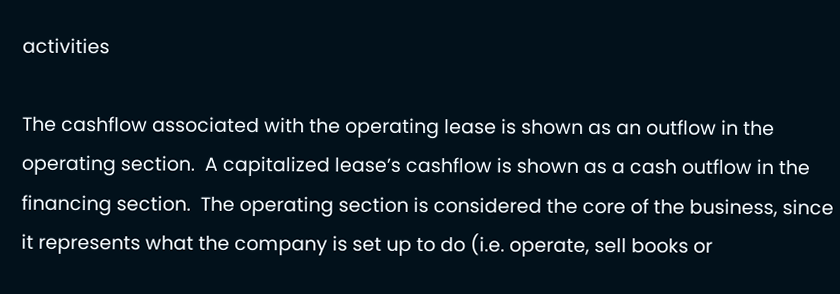activities

The cashflow associated with the operating lease is shown as an outflow in the operating section.  A capitalized lease’s cashflow is shown as a cash outflow in the financing section.  The operating section is considered the core of the business, since it represents what the company is set up to do (i.e. operate, sell books or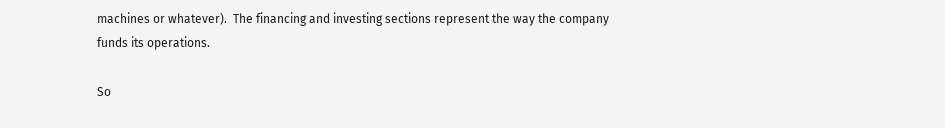machines or whatever).  The financing and investing sections represent the way the company funds its operations.

So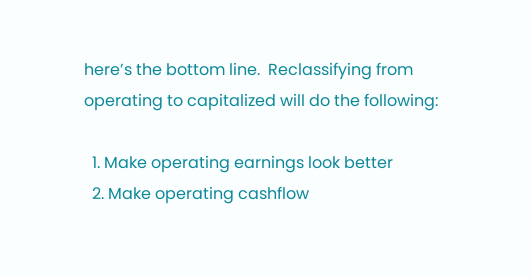here’s the bottom line.  Reclassifying from operating to capitalized will do the following:

  1. Make operating earnings look better
  2. Make operating cashflow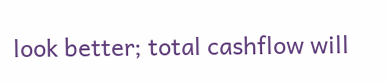look better; total cashflow will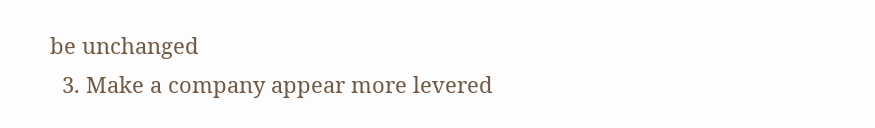be unchanged
  3. Make a company appear more levered